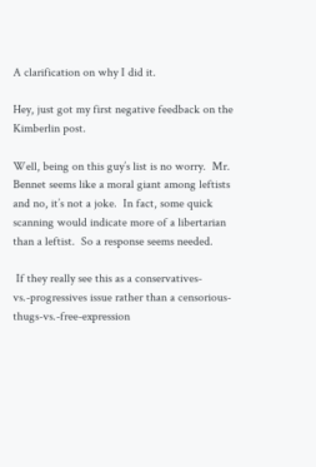A clarification on why I did it.

Hey, just got my first negative feedback on the Kimberlin post.

Well, being on this guy’s list is no worry.  Mr. Bennet seems like a moral giant among leftists and no, it’s not a joke.  In fact, some quick scanning would indicate more of a libertarian than a leftist.  So a response seems needed.

 If they really see this as a conservatives-vs.-progressives issue rather than a censorious-thugs-vs.-free-expression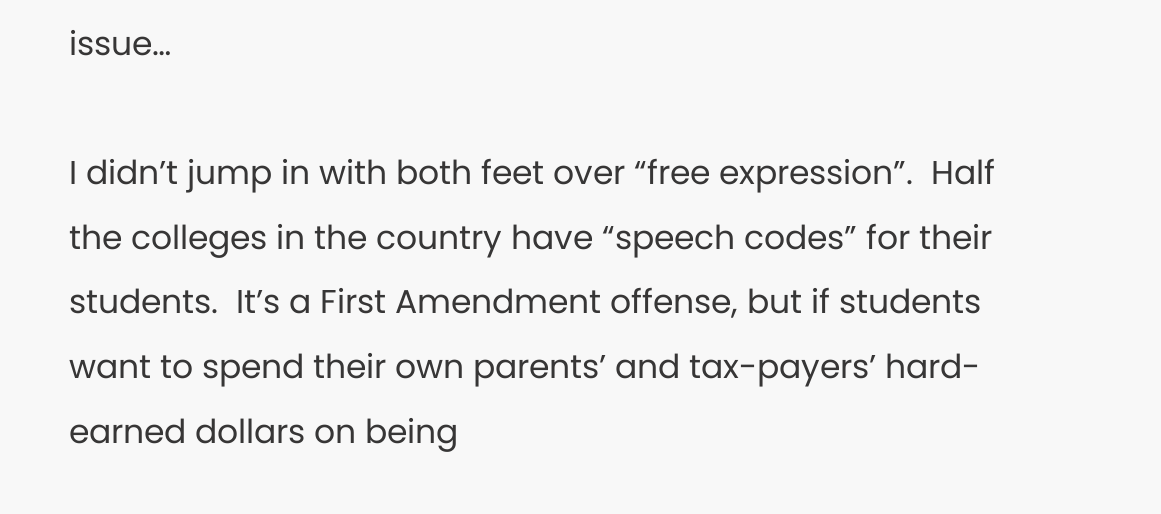issue…

I didn’t jump in with both feet over “free expression”.  Half the colleges in the country have “speech codes” for their students.  It’s a First Amendment offense, but if students want to spend their own parents’ and tax-payers’ hard-earned dollars on being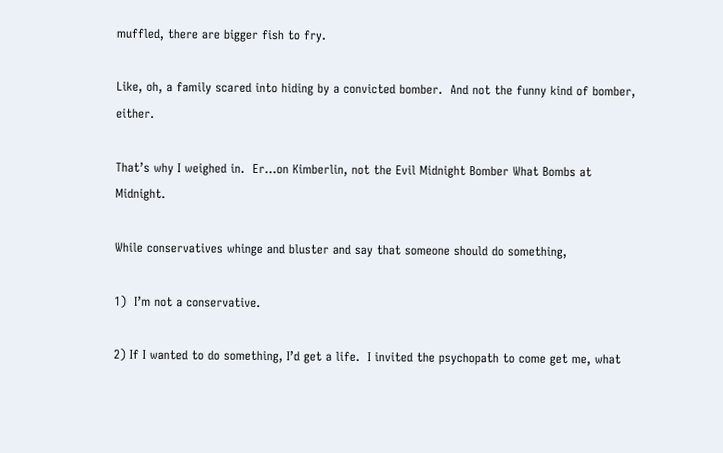muffled, there are bigger fish to fry.

Like, oh, a family scared into hiding by a convicted bomber.  And not the funny kind of bomber, either.

That’s why I weighed in.  Er…on Kimberlin, not the Evil Midnight Bomber What Bombs at Midnight.

While conservatives whinge and bluster and say that someone should do something,

1)  I’m not a conservative.

2) If I wanted to do something, I’d get a life.  I invited the psychopath to come get me, what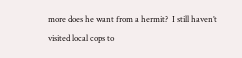more does he want from a hermit?  I still haven’t visited local cops to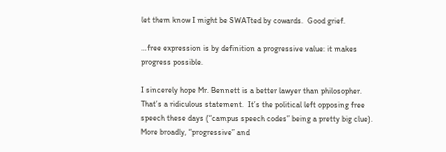let them know I might be SWATted by cowards.  Good grief.

…free expression is by definition a progressive value: it makes progress possible.

I sincerely hope Mr. Bennett is a better lawyer than philosopher.  That’s a ridiculous statement.  It’s the political left opposing free speech these days (“campus speech codes” being a pretty big clue).  More broadly, “progressive” and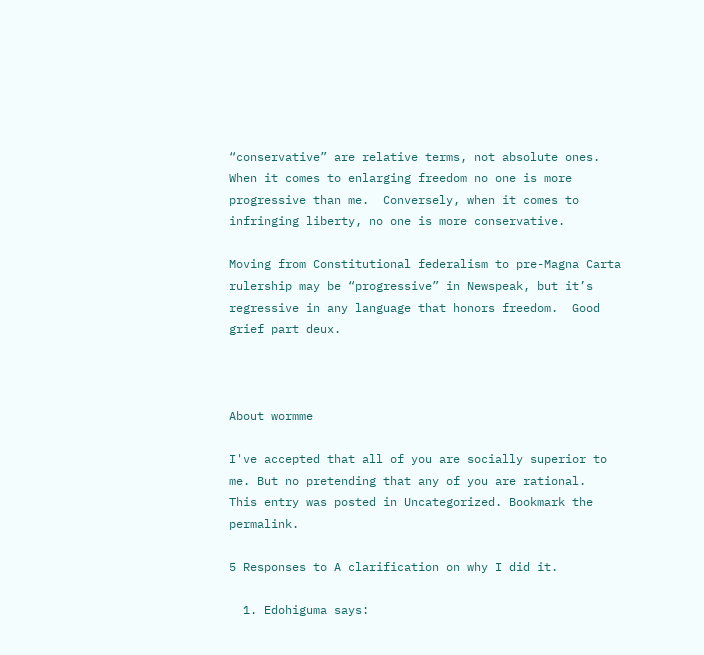“conservative” are relative terms, not absolute ones.  When it comes to enlarging freedom no one is more progressive than me.  Conversely, when it comes to infringing liberty, no one is more conservative.

Moving from Constitutional federalism to pre-Magna Carta rulership may be “progressive” in Newspeak, but it’s regressive in any language that honors freedom.  Good grief part deux.



About wormme

I've accepted that all of you are socially superior to me. But no pretending that any of you are rational.
This entry was posted in Uncategorized. Bookmark the permalink.

5 Responses to A clarification on why I did it.

  1. Edohiguma says: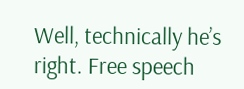Well, technically he’s right. Free speech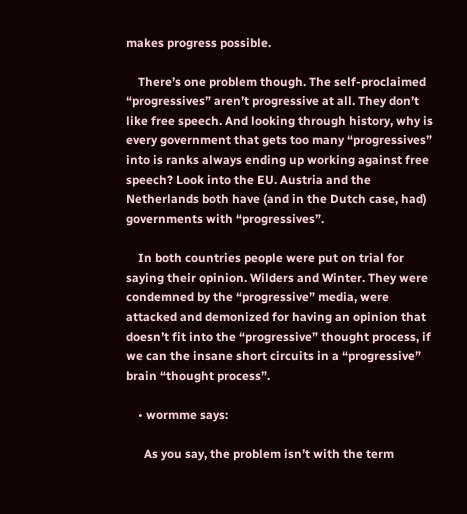makes progress possible.

    There’s one problem though. The self-proclaimed “progressives” aren’t progressive at all. They don’t like free speech. And looking through history, why is every government that gets too many “progressives” into is ranks always ending up working against free speech? Look into the EU. Austria and the Netherlands both have (and in the Dutch case, had) governments with “progressives”.

    In both countries people were put on trial for saying their opinion. Wilders and Winter. They were condemned by the “progressive” media, were attacked and demonized for having an opinion that doesn’t fit into the “progressive” thought process, if we can the insane short circuits in a “progressive” brain “thought process”.

    • wormme says:

      As you say, the problem isn’t with the term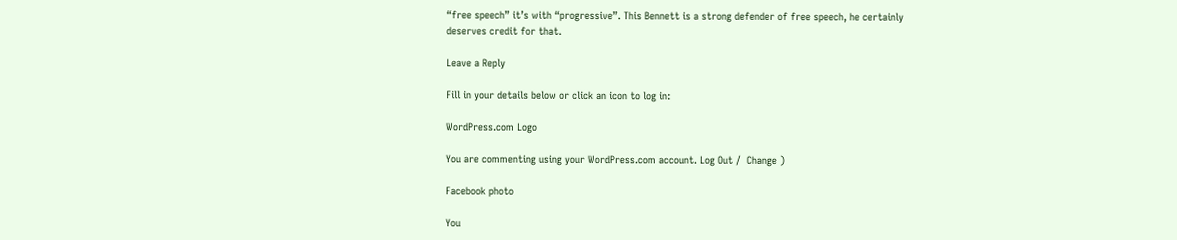“free speech” it’s with “progressive”. This Bennett is a strong defender of free speech, he certainly deserves credit for that.

Leave a Reply

Fill in your details below or click an icon to log in:

WordPress.com Logo

You are commenting using your WordPress.com account. Log Out /  Change )

Facebook photo

You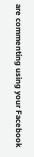are commenting using your Facebook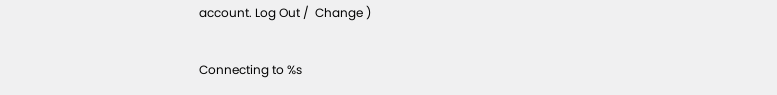account. Log Out /  Change )

Connecting to %s